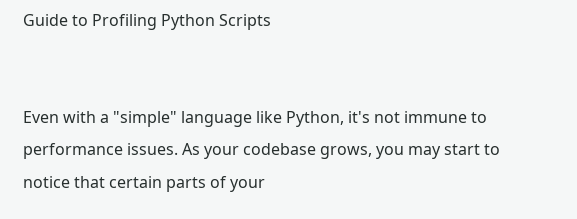Guide to Profiling Python Scripts


Even with a "simple" language like Python, it's not immune to performance issues. As your codebase grows, you may start to notice that certain parts of your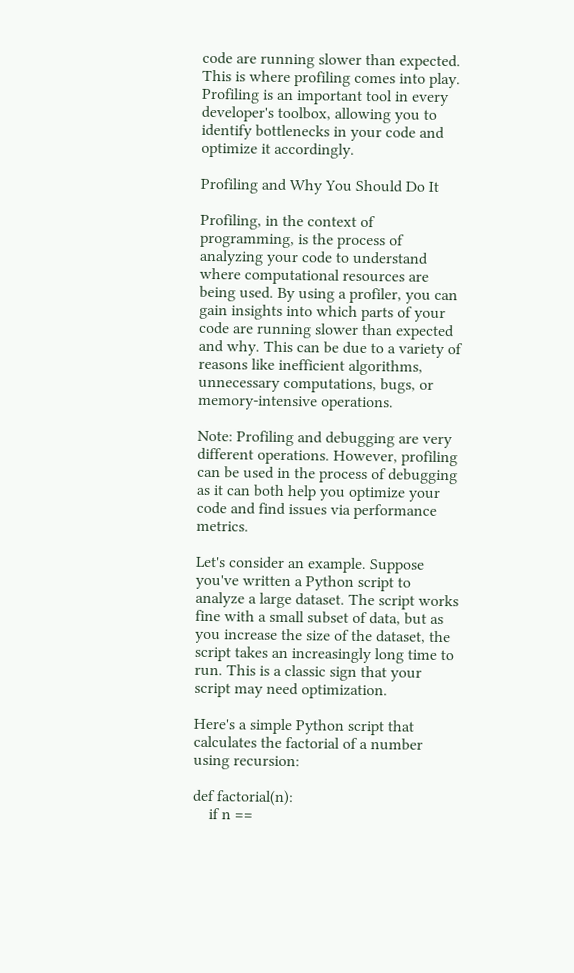code are running slower than expected. This is where profiling comes into play. Profiling is an important tool in every developer's toolbox, allowing you to identify bottlenecks in your code and optimize it accordingly.

Profiling and Why You Should Do It

Profiling, in the context of programming, is the process of analyzing your code to understand where computational resources are being used. By using a profiler, you can gain insights into which parts of your code are running slower than expected and why. This can be due to a variety of reasons like inefficient algorithms, unnecessary computations, bugs, or memory-intensive operations.

Note: Profiling and debugging are very different operations. However, profiling can be used in the process of debugging as it can both help you optimize your code and find issues via performance metrics.

Let's consider an example. Suppose you've written a Python script to analyze a large dataset. The script works fine with a small subset of data, but as you increase the size of the dataset, the script takes an increasingly long time to run. This is a classic sign that your script may need optimization.

Here's a simple Python script that calculates the factorial of a number using recursion:

def factorial(n):
    if n ==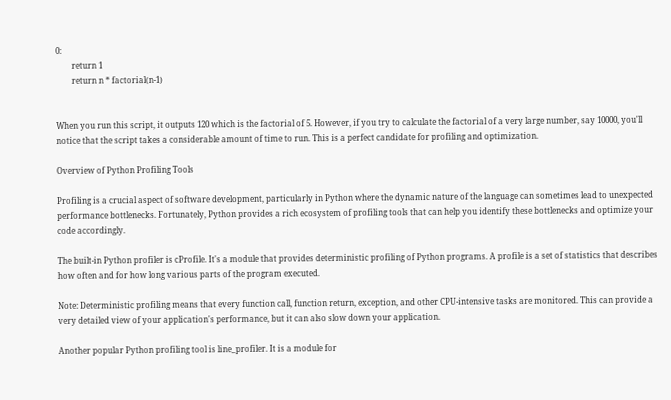0:
        return 1
        return n * factorial(n-1)


When you run this script, it outputs 120 which is the factorial of 5. However, if you try to calculate the factorial of a very large number, say 10000, you'll notice that the script takes a considerable amount of time to run. This is a perfect candidate for profiling and optimization.

Overview of Python Profiling Tools

Profiling is a crucial aspect of software development, particularly in Python where the dynamic nature of the language can sometimes lead to unexpected performance bottlenecks. Fortunately, Python provides a rich ecosystem of profiling tools that can help you identify these bottlenecks and optimize your code accordingly.

The built-in Python profiler is cProfile. It's a module that provides deterministic profiling of Python programs. A profile is a set of statistics that describes how often and for how long various parts of the program executed.

Note: Deterministic profiling means that every function call, function return, exception, and other CPU-intensive tasks are monitored. This can provide a very detailed view of your application's performance, but it can also slow down your application.

Another popular Python profiling tool is line_profiler. It is a module for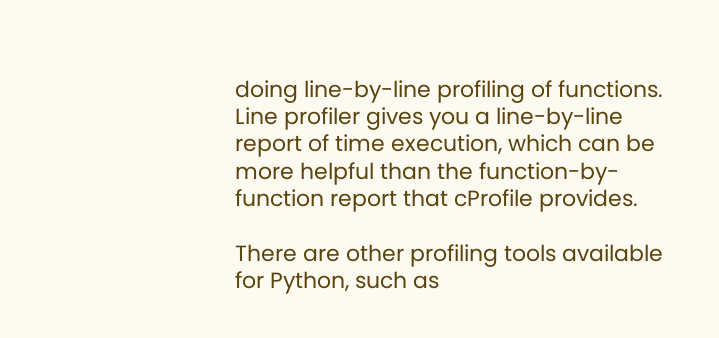doing line-by-line profiling of functions. Line profiler gives you a line-by-line report of time execution, which can be more helpful than the function-by-function report that cProfile provides.

There are other profiling tools available for Python, such as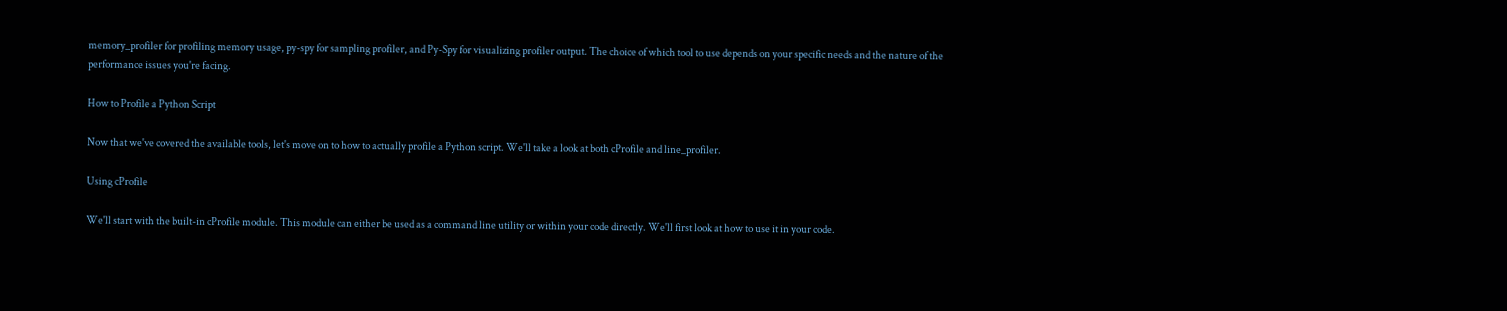memory_profiler for profiling memory usage, py-spy for sampling profiler, and Py-Spy for visualizing profiler output. The choice of which tool to use depends on your specific needs and the nature of the performance issues you're facing.

How to Profile a Python Script

Now that we've covered the available tools, let's move on to how to actually profile a Python script. We'll take a look at both cProfile and line_profiler.

Using cProfile

We'll start with the built-in cProfile module. This module can either be used as a command line utility or within your code directly. We'll first look at how to use it in your code.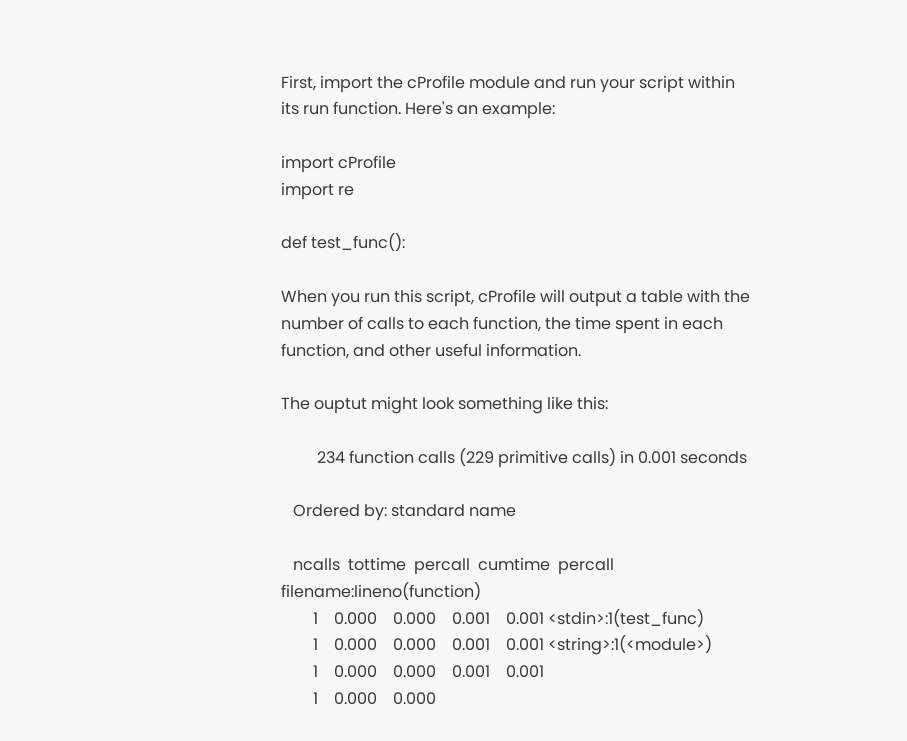First, import the cProfile module and run your script within its run function. Here's an example:

import cProfile
import re

def test_func():

When you run this script, cProfile will output a table with the number of calls to each function, the time spent in each function, and other useful information.

The ouptut might look something like this:

         234 function calls (229 primitive calls) in 0.001 seconds

   Ordered by: standard name

   ncalls  tottime  percall  cumtime  percall filename:lineno(function)
        1    0.000    0.000    0.001    0.001 <stdin>:1(test_func)
        1    0.000    0.000    0.001    0.001 <string>:1(<module>)
        1    0.000    0.000    0.001    0.001
        1    0.000    0.000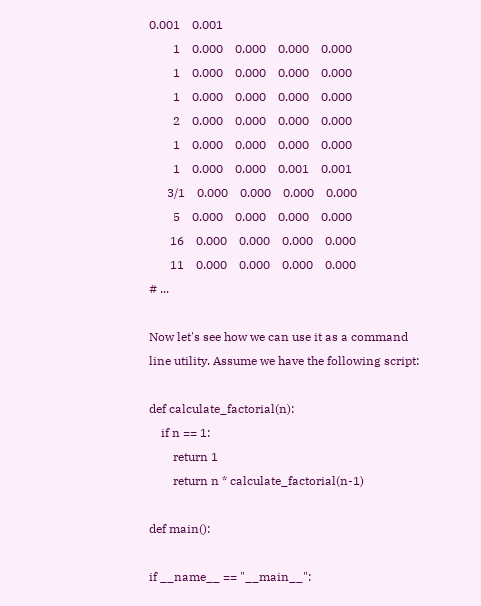0.001    0.001
        1    0.000    0.000    0.000    0.000
        1    0.000    0.000    0.000    0.000
        1    0.000    0.000    0.000    0.000
        2    0.000    0.000    0.000    0.000
        1    0.000    0.000    0.000    0.000
        1    0.000    0.000    0.001    0.001
      3/1    0.000    0.000    0.000    0.000
        5    0.000    0.000    0.000    0.000
       16    0.000    0.000    0.000    0.000
       11    0.000    0.000    0.000    0.000
# ...

Now let's see how we can use it as a command line utility. Assume we have the following script:

def calculate_factorial(n):
    if n == 1:
        return 1
        return n * calculate_factorial(n-1)

def main():

if __name__ == "__main__":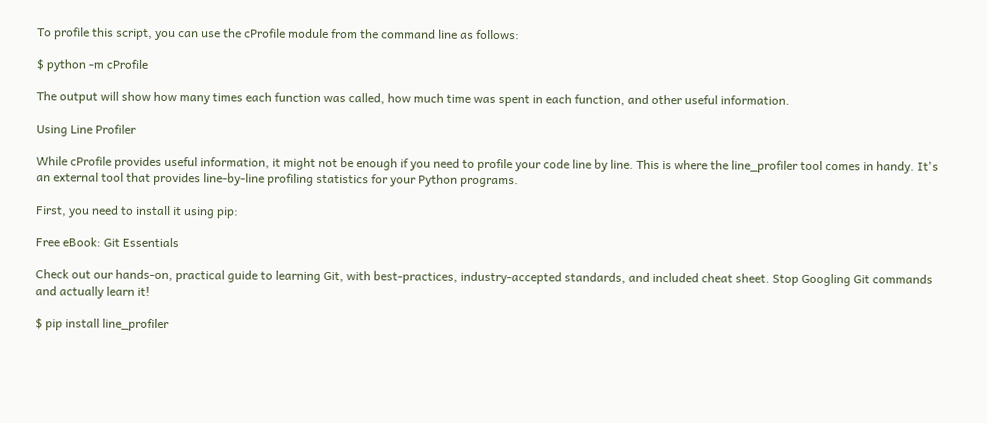To profile this script, you can use the cProfile module from the command line as follows:

$ python -m cProfile

The output will show how many times each function was called, how much time was spent in each function, and other useful information.

Using Line Profiler

While cProfile provides useful information, it might not be enough if you need to profile your code line by line. This is where the line_profiler tool comes in handy. It's an external tool that provides line-by-line profiling statistics for your Python programs.

First, you need to install it using pip:

Free eBook: Git Essentials

Check out our hands-on, practical guide to learning Git, with best-practices, industry-accepted standards, and included cheat sheet. Stop Googling Git commands and actually learn it!

$ pip install line_profiler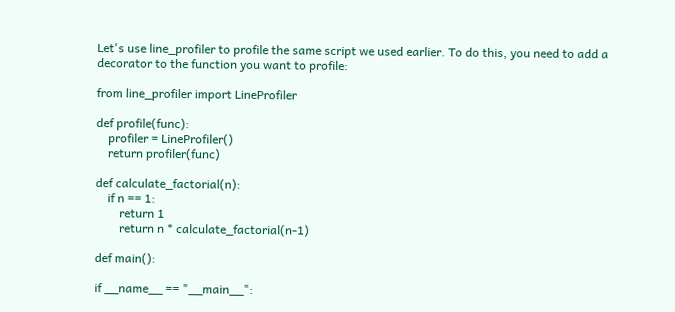Let's use line_profiler to profile the same script we used earlier. To do this, you need to add a decorator to the function you want to profile:

from line_profiler import LineProfiler

def profile(func):
    profiler = LineProfiler()
    return profiler(func)

def calculate_factorial(n):
    if n == 1:
        return 1
        return n * calculate_factorial(n-1)

def main():

if __name__ == "__main__":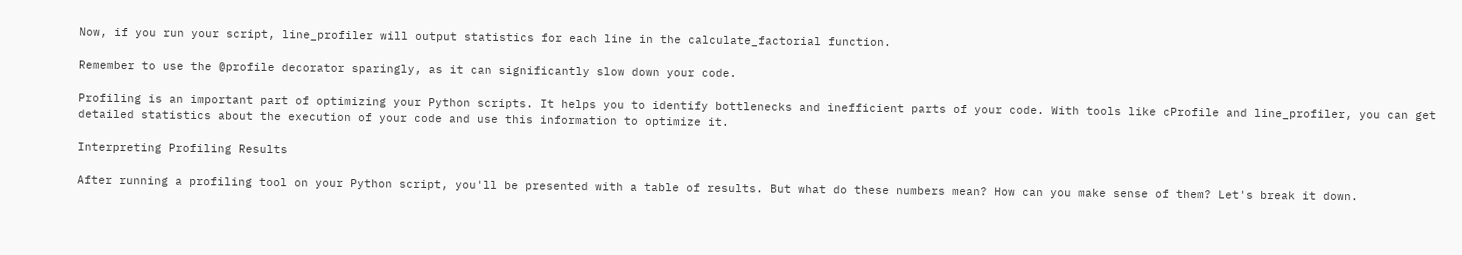Now, if you run your script, line_profiler will output statistics for each line in the calculate_factorial function.

Remember to use the @profile decorator sparingly, as it can significantly slow down your code.

Profiling is an important part of optimizing your Python scripts. It helps you to identify bottlenecks and inefficient parts of your code. With tools like cProfile and line_profiler, you can get detailed statistics about the execution of your code and use this information to optimize it.

Interpreting Profiling Results

After running a profiling tool on your Python script, you'll be presented with a table of results. But what do these numbers mean? How can you make sense of them? Let's break it down.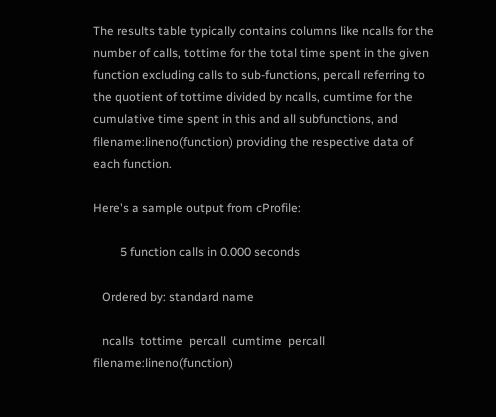The results table typically contains columns like ncalls for the number of calls, tottime for the total time spent in the given function excluding calls to sub-functions, percall referring to the quotient of tottime divided by ncalls, cumtime for the cumulative time spent in this and all subfunctions, and filename:lineno(function) providing the respective data of each function.

Here's a sample output from cProfile:

         5 function calls in 0.000 seconds

   Ordered by: standard name

   ncalls  tottime  percall  cumtime  percall filename:lineno(function)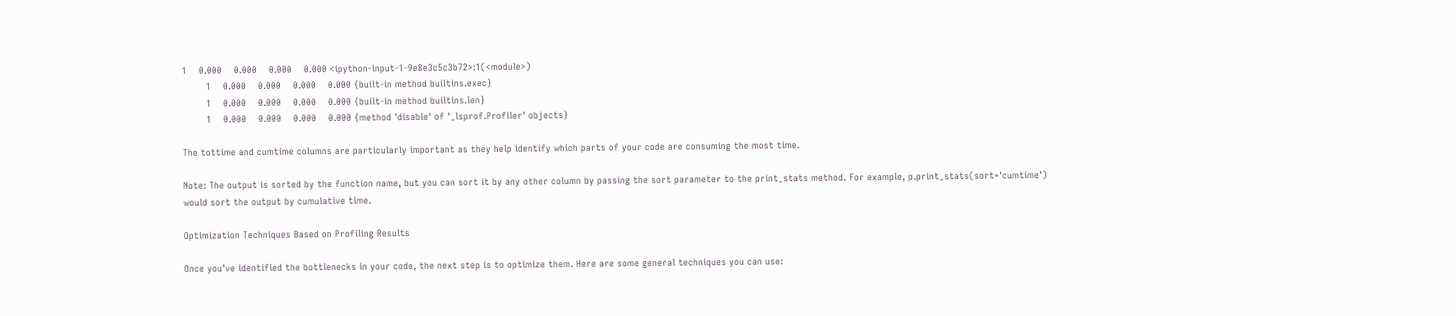1    0.000    0.000    0.000    0.000 <ipython-input-1-9e8e3c5c3b72>:1(<module>)
        1    0.000    0.000    0.000    0.000 {built-in method builtins.exec}
        1    0.000    0.000    0.000    0.000 {built-in method builtins.len}
        1    0.000    0.000    0.000    0.000 {method 'disable' of '_lsprof.Profiler' objects}

The tottime and cumtime columns are particularly important as they help identify which parts of your code are consuming the most time.

Note: The output is sorted by the function name, but you can sort it by any other column by passing the sort parameter to the print_stats method. For example, p.print_stats(sort='cumtime') would sort the output by cumulative time.

Optimization Techniques Based on Profiling Results

Once you've identified the bottlenecks in your code, the next step is to optimize them. Here are some general techniques you can use: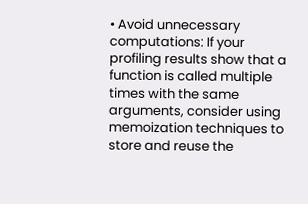• Avoid unnecessary computations: If your profiling results show that a function is called multiple times with the same arguments, consider using memoization techniques to store and reuse the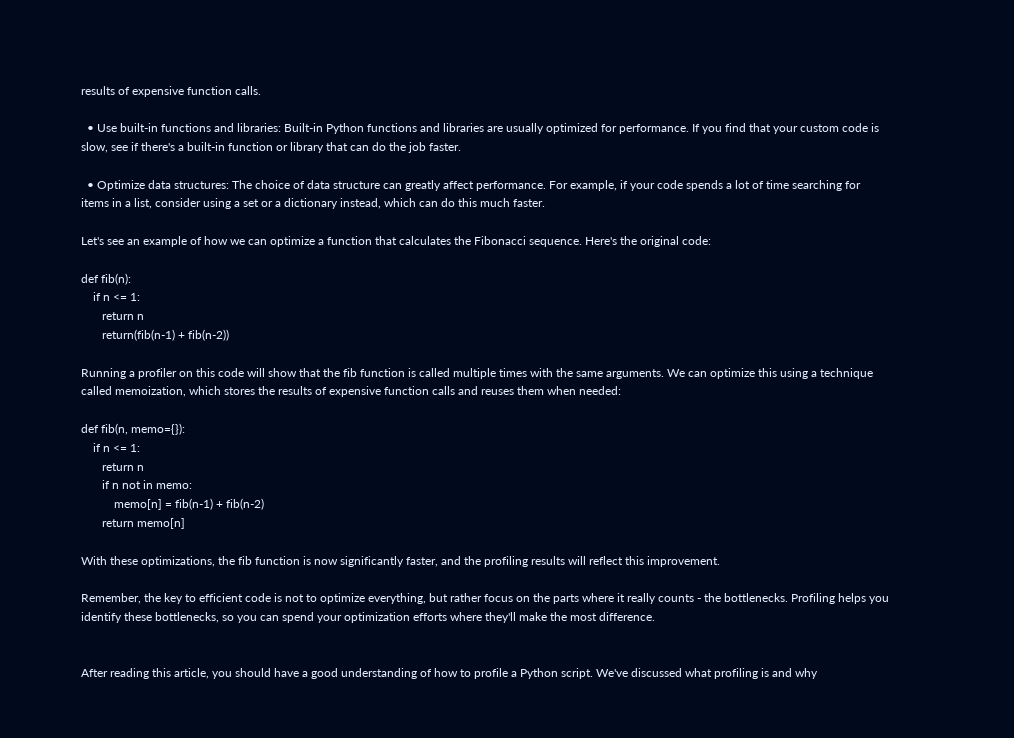results of expensive function calls.

  • Use built-in functions and libraries: Built-in Python functions and libraries are usually optimized for performance. If you find that your custom code is slow, see if there's a built-in function or library that can do the job faster.

  • Optimize data structures: The choice of data structure can greatly affect performance. For example, if your code spends a lot of time searching for items in a list, consider using a set or a dictionary instead, which can do this much faster.

Let's see an example of how we can optimize a function that calculates the Fibonacci sequence. Here's the original code:

def fib(n):
    if n <= 1:
       return n
       return(fib(n-1) + fib(n-2))

Running a profiler on this code will show that the fib function is called multiple times with the same arguments. We can optimize this using a technique called memoization, which stores the results of expensive function calls and reuses them when needed:

def fib(n, memo={}):
    if n <= 1:
       return n
       if n not in memo:
           memo[n] = fib(n-1) + fib(n-2)
       return memo[n]

With these optimizations, the fib function is now significantly faster, and the profiling results will reflect this improvement.

Remember, the key to efficient code is not to optimize everything, but rather focus on the parts where it really counts - the bottlenecks. Profiling helps you identify these bottlenecks, so you can spend your optimization efforts where they'll make the most difference.


After reading this article, you should have a good understanding of how to profile a Python script. We've discussed what profiling is and why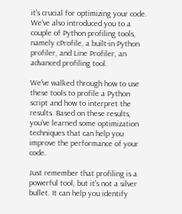it's crucial for optimizing your code. We've also introduced you to a couple of Python profiling tools, namely cProfile, a built-in Python profiler, and Line Profiler, an advanced profiling tool.

We've walked through how to use these tools to profile a Python script and how to interpret the results. Based on these results, you've learned some optimization techniques that can help you improve the performance of your code.

Just remember that profiling is a powerful tool, but it's not a silver bullet. It can help you identify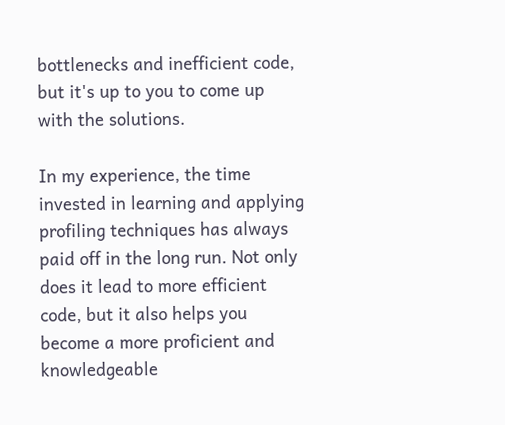bottlenecks and inefficient code, but it's up to you to come up with the solutions.

In my experience, the time invested in learning and applying profiling techniques has always paid off in the long run. Not only does it lead to more efficient code, but it also helps you become a more proficient and knowledgeable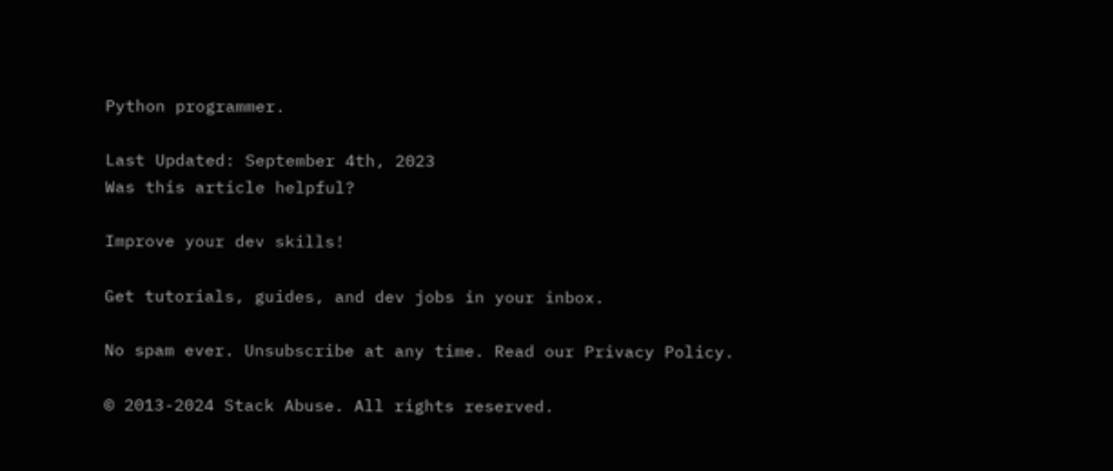Python programmer.

Last Updated: September 4th, 2023
Was this article helpful?

Improve your dev skills!

Get tutorials, guides, and dev jobs in your inbox.

No spam ever. Unsubscribe at any time. Read our Privacy Policy.

© 2013-2024 Stack Abuse. All rights reserved.